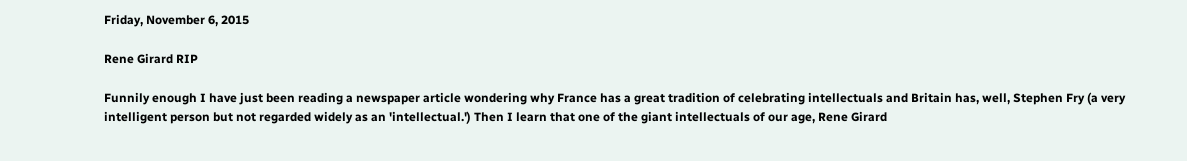Friday, November 6, 2015

Rene Girard RIP

Funnily enough I have just been reading a newspaper article wondering why France has a great tradition of celebrating intellectuals and Britain has, well, Stephen Fry (a very intelligent person but not regarded widely as an 'intellectual.') Then I learn that one of the giant intellectuals of our age, Rene Girard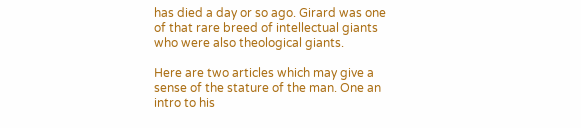has died a day or so ago. Girard was one of that rare breed of intellectual giants who were also theological giants.

Here are two articles which may give a sense of the stature of the man. One an intro to his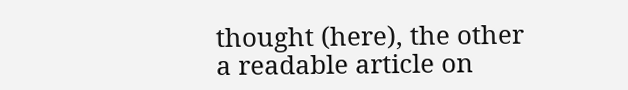thought (here), the other a readable article on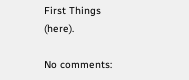First Things (here).

No comments: